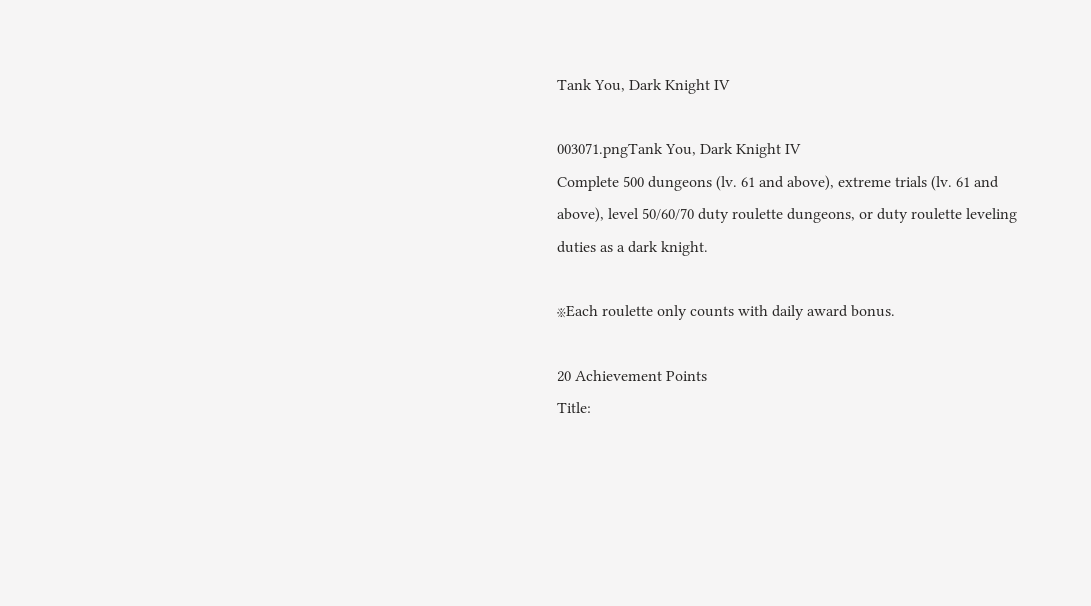Tank You, Dark Knight IV

003071.pngTank You, Dark Knight IV
Complete 500 dungeons (lv. 61 and above), extreme trials (lv. 61 and above), level 50/60/70 duty roulette dungeons, or duty roulette leveling duties as a dark knight.

※Each roulette only counts with daily award bonus.

20 Achievement Points
Title: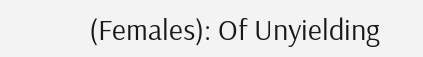(Females): Of Unyielding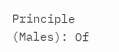Principle (Males): Of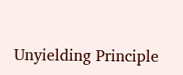Unyielding Principle